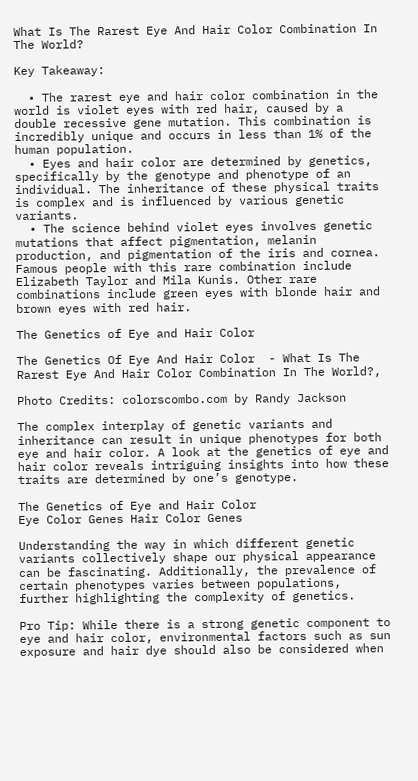What Is The Rarest Eye And Hair Color Combination In The World?

Key Takeaway:

  • The rarest eye and hair color combination in the world is violet eyes with red hair, caused by a double recessive gene mutation. This combination is incredibly unique and occurs in less than 1% of the human population.
  • Eyes and hair color are determined by genetics, specifically by the genotype and phenotype of an individual. The inheritance of these physical traits is complex and is influenced by various genetic variants.
  • The science behind violet eyes involves genetic mutations that affect pigmentation, melanin production, and pigmentation of the iris and cornea. Famous people with this rare combination include Elizabeth Taylor and Mila Kunis. Other rare combinations include green eyes with blonde hair and brown eyes with red hair.

The Genetics of Eye and Hair Color

The Genetics Of Eye And Hair Color  - What Is The Rarest Eye And Hair Color Combination In The World?,

Photo Credits: colorscombo.com by Randy Jackson

The complex interplay of genetic variants and inheritance can result in unique phenotypes for both eye and hair color. A look at the genetics of eye and hair color reveals intriguing insights into how these traits are determined by one’s genotype.

The Genetics of Eye and Hair Color
Eye Color Genes Hair Color Genes

Understanding the way in which different genetic variants collectively shape our physical appearance can be fascinating. Additionally, the prevalence of certain phenotypes varies between populations, further highlighting the complexity of genetics.

Pro Tip: While there is a strong genetic component to eye and hair color, environmental factors such as sun exposure and hair dye should also be considered when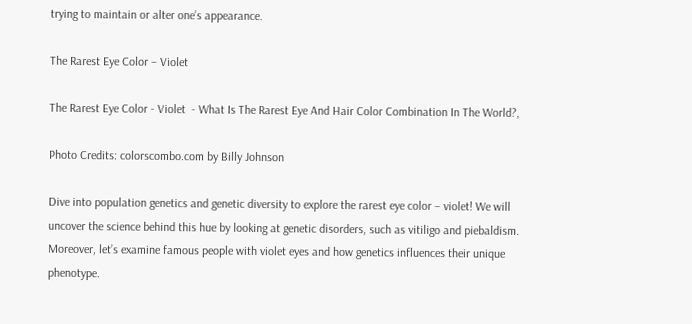trying to maintain or alter one’s appearance.

The Rarest Eye Color – Violet

The Rarest Eye Color - Violet  - What Is The Rarest Eye And Hair Color Combination In The World?,

Photo Credits: colorscombo.com by Billy Johnson

Dive into population genetics and genetic diversity to explore the rarest eye color – violet! We will uncover the science behind this hue by looking at genetic disorders, such as vitiligo and piebaldism. Moreover, let’s examine famous people with violet eyes and how genetics influences their unique phenotype.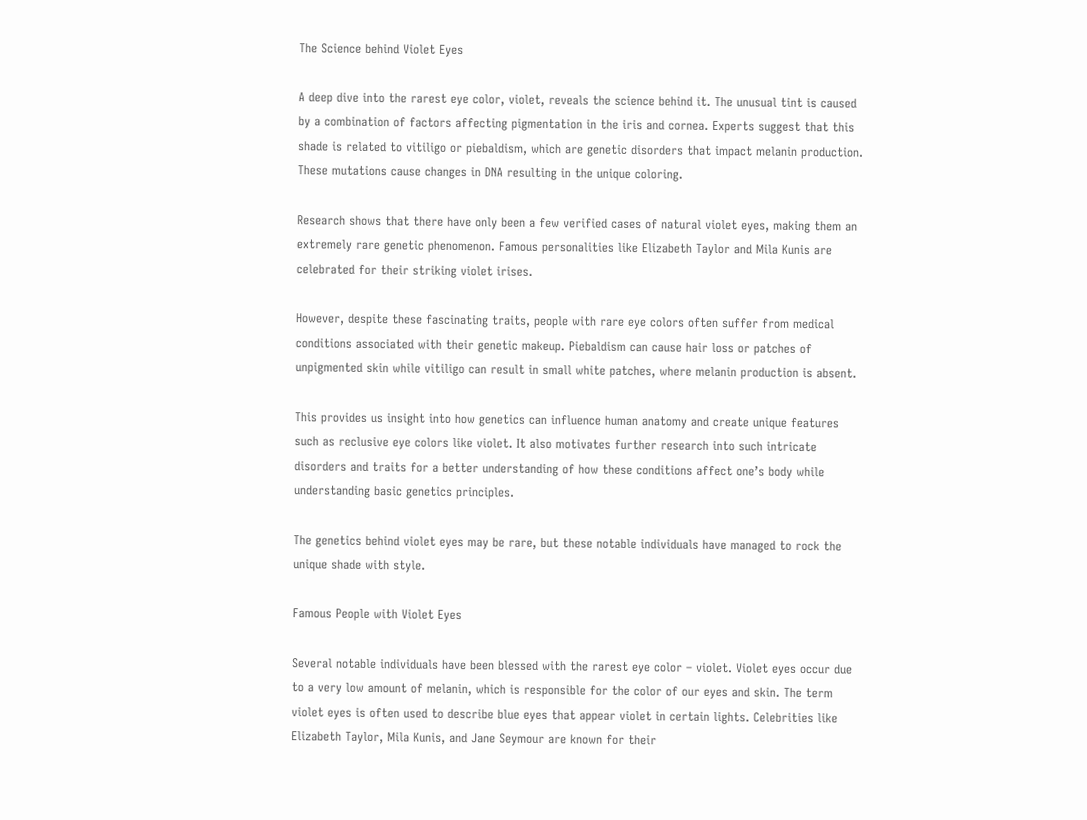The Science behind Violet Eyes

A deep dive into the rarest eye color, violet, reveals the science behind it. The unusual tint is caused by a combination of factors affecting pigmentation in the iris and cornea. Experts suggest that this shade is related to vitiligo or piebaldism, which are genetic disorders that impact melanin production. These mutations cause changes in DNA resulting in the unique coloring.

Research shows that there have only been a few verified cases of natural violet eyes, making them an extremely rare genetic phenomenon. Famous personalities like Elizabeth Taylor and Mila Kunis are celebrated for their striking violet irises.

However, despite these fascinating traits, people with rare eye colors often suffer from medical conditions associated with their genetic makeup. Piebaldism can cause hair loss or patches of unpigmented skin while vitiligo can result in small white patches, where melanin production is absent.

This provides us insight into how genetics can influence human anatomy and create unique features such as reclusive eye colors like violet. It also motivates further research into such intricate disorders and traits for a better understanding of how these conditions affect one’s body while understanding basic genetics principles.

The genetics behind violet eyes may be rare, but these notable individuals have managed to rock the unique shade with style.

Famous People with Violet Eyes

Several notable individuals have been blessed with the rarest eye color – violet. Violet eyes occur due to a very low amount of melanin, which is responsible for the color of our eyes and skin. The term violet eyes is often used to describe blue eyes that appear violet in certain lights. Celebrities like Elizabeth Taylor, Mila Kunis, and Jane Seymour are known for their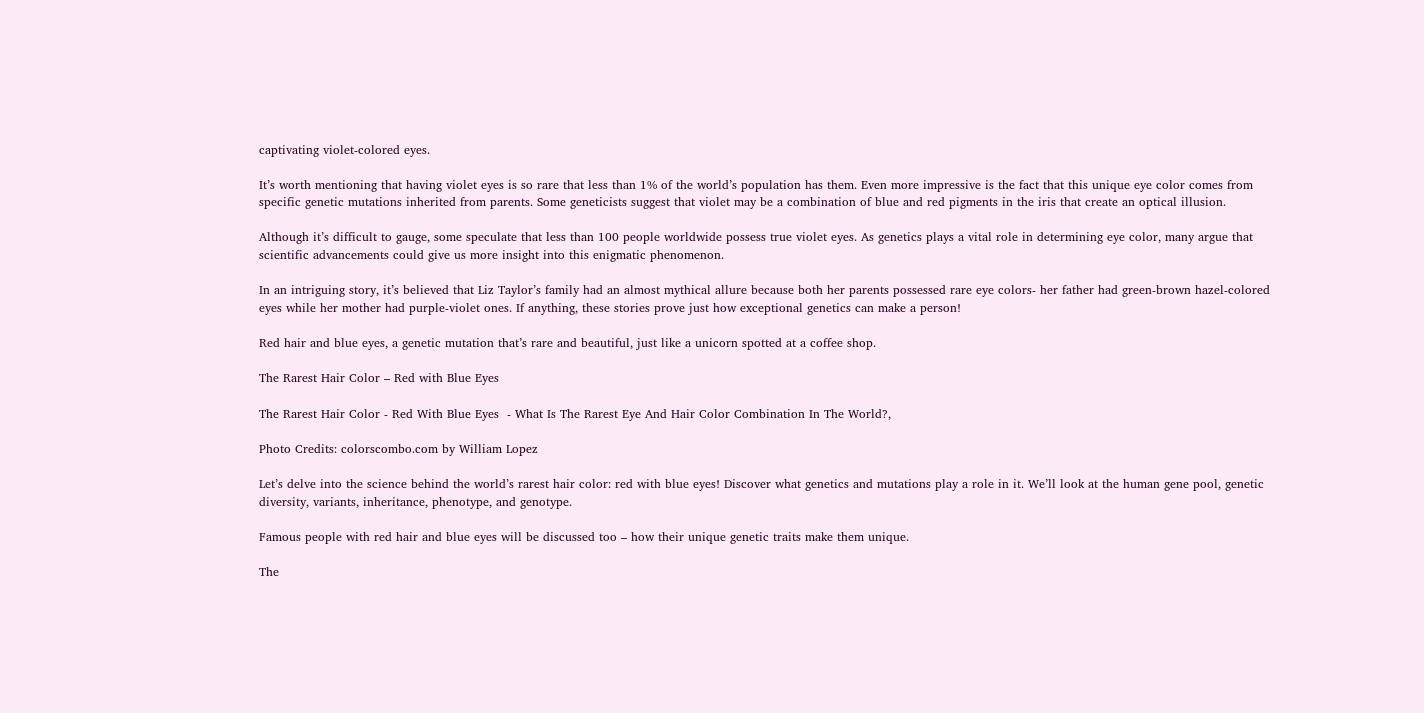captivating violet-colored eyes.

It’s worth mentioning that having violet eyes is so rare that less than 1% of the world’s population has them. Even more impressive is the fact that this unique eye color comes from specific genetic mutations inherited from parents. Some geneticists suggest that violet may be a combination of blue and red pigments in the iris that create an optical illusion.

Although it’s difficult to gauge, some speculate that less than 100 people worldwide possess true violet eyes. As genetics plays a vital role in determining eye color, many argue that scientific advancements could give us more insight into this enigmatic phenomenon.

In an intriguing story, it’s believed that Liz Taylor’s family had an almost mythical allure because both her parents possessed rare eye colors- her father had green-brown hazel-colored eyes while her mother had purple-violet ones. If anything, these stories prove just how exceptional genetics can make a person!

Red hair and blue eyes, a genetic mutation that’s rare and beautiful, just like a unicorn spotted at a coffee shop.

The Rarest Hair Color – Red with Blue Eyes

The Rarest Hair Color - Red With Blue Eyes  - What Is The Rarest Eye And Hair Color Combination In The World?,

Photo Credits: colorscombo.com by William Lopez

Let’s delve into the science behind the world’s rarest hair color: red with blue eyes! Discover what genetics and mutations play a role in it. We’ll look at the human gene pool, genetic diversity, variants, inheritance, phenotype, and genotype.

Famous people with red hair and blue eyes will be discussed too – how their unique genetic traits make them unique.

The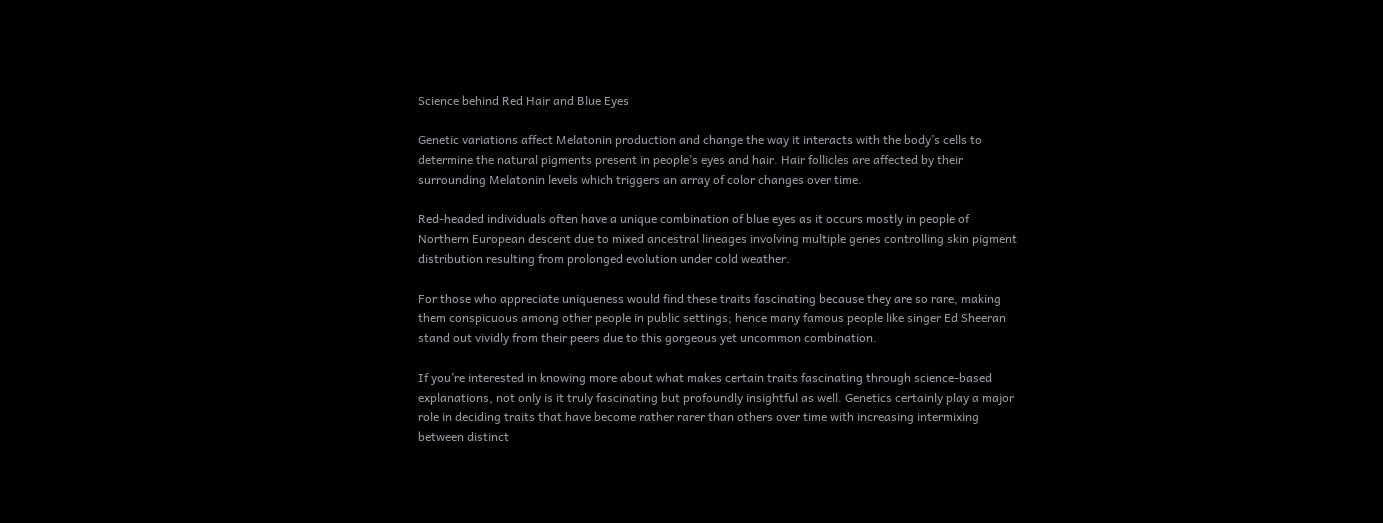Science behind Red Hair and Blue Eyes

Genetic variations affect Melatonin production and change the way it interacts with the body’s cells to determine the natural pigments present in people’s eyes and hair. Hair follicles are affected by their surrounding Melatonin levels which triggers an array of color changes over time.

Red-headed individuals often have a unique combination of blue eyes as it occurs mostly in people of Northern European descent due to mixed ancestral lineages involving multiple genes controlling skin pigment distribution resulting from prolonged evolution under cold weather.

For those who appreciate uniqueness would find these traits fascinating because they are so rare, making them conspicuous among other people in public settings; hence many famous people like singer Ed Sheeran stand out vividly from their peers due to this gorgeous yet uncommon combination.

If you’re interested in knowing more about what makes certain traits fascinating through science-based explanations, not only is it truly fascinating but profoundly insightful as well. Genetics certainly play a major role in deciding traits that have become rather rarer than others over time with increasing intermixing between distinct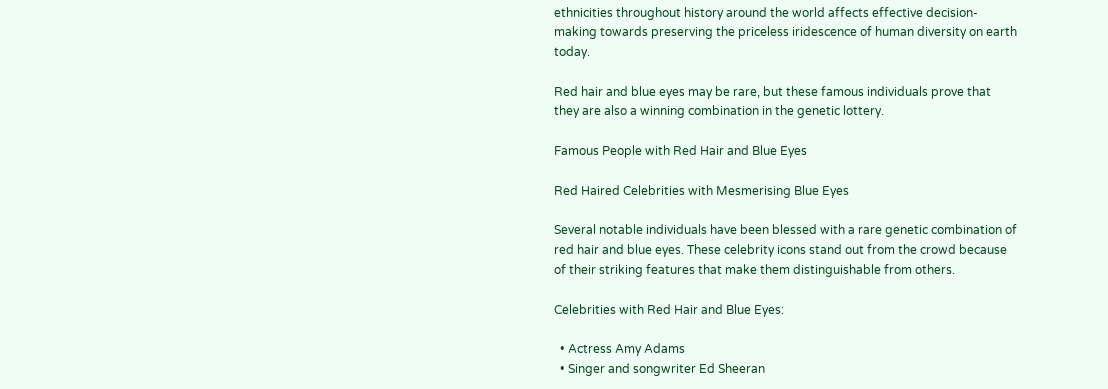ethnicities throughout history around the world affects effective decision-making towards preserving the priceless iridescence of human diversity on earth today.

Red hair and blue eyes may be rare, but these famous individuals prove that they are also a winning combination in the genetic lottery.

Famous People with Red Hair and Blue Eyes

Red Haired Celebrities with Mesmerising Blue Eyes

Several notable individuals have been blessed with a rare genetic combination of red hair and blue eyes. These celebrity icons stand out from the crowd because of their striking features that make them distinguishable from others.

Celebrities with Red Hair and Blue Eyes:

  • Actress Amy Adams
  • Singer and songwriter Ed Sheeran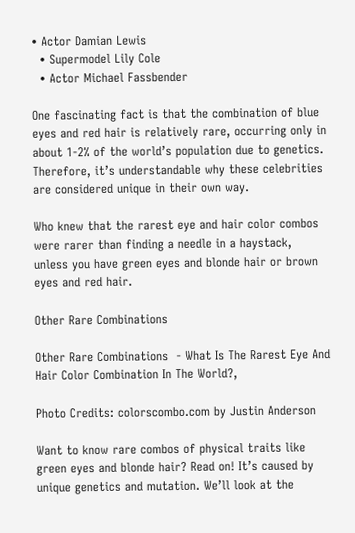• Actor Damian Lewis
  • Supermodel Lily Cole
  • Actor Michael Fassbender

One fascinating fact is that the combination of blue eyes and red hair is relatively rare, occurring only in about 1-2% of the world’s population due to genetics. Therefore, it’s understandable why these celebrities are considered unique in their own way.

Who knew that the rarest eye and hair color combos were rarer than finding a needle in a haystack, unless you have green eyes and blonde hair or brown eyes and red hair.

Other Rare Combinations

Other Rare Combinations  - What Is The Rarest Eye And Hair Color Combination In The World?,

Photo Credits: colorscombo.com by Justin Anderson

Want to know rare combos of physical traits like green eyes and blonde hair? Read on! It’s caused by unique genetics and mutation. We’ll look at the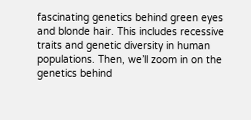fascinating genetics behind green eyes and blonde hair. This includes recessive traits and genetic diversity in human populations. Then, we’ll zoom in on the genetics behind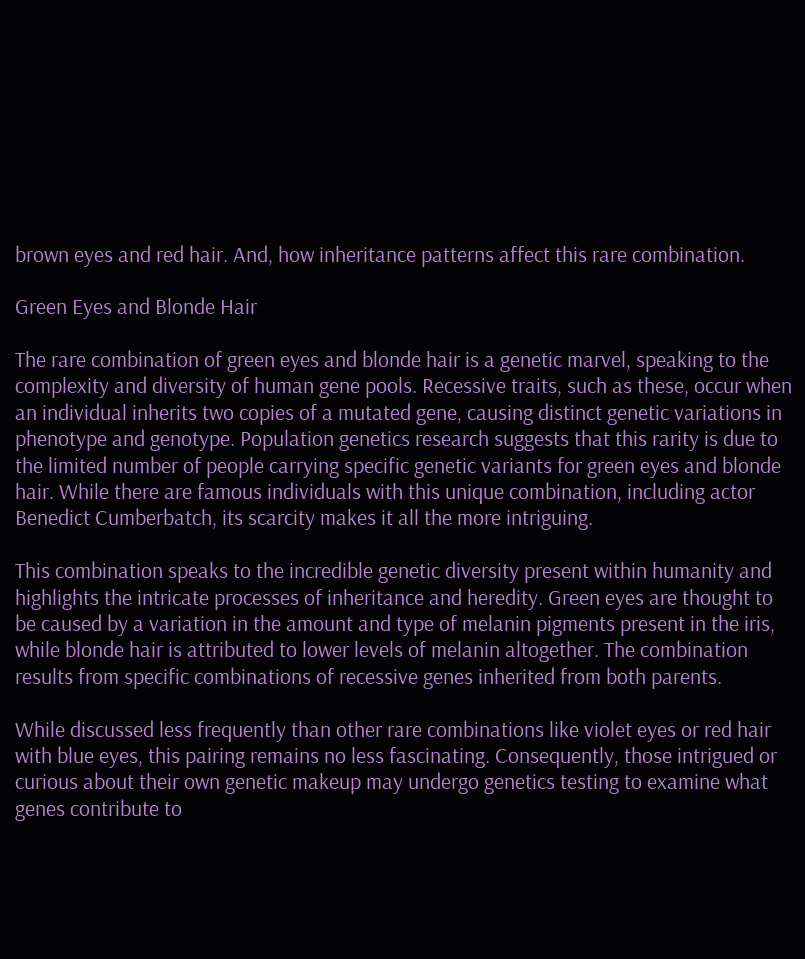brown eyes and red hair. And, how inheritance patterns affect this rare combination.

Green Eyes and Blonde Hair

The rare combination of green eyes and blonde hair is a genetic marvel, speaking to the complexity and diversity of human gene pools. Recessive traits, such as these, occur when an individual inherits two copies of a mutated gene, causing distinct genetic variations in phenotype and genotype. Population genetics research suggests that this rarity is due to the limited number of people carrying specific genetic variants for green eyes and blonde hair. While there are famous individuals with this unique combination, including actor Benedict Cumberbatch, its scarcity makes it all the more intriguing.

This combination speaks to the incredible genetic diversity present within humanity and highlights the intricate processes of inheritance and heredity. Green eyes are thought to be caused by a variation in the amount and type of melanin pigments present in the iris, while blonde hair is attributed to lower levels of melanin altogether. The combination results from specific combinations of recessive genes inherited from both parents.

While discussed less frequently than other rare combinations like violet eyes or red hair with blue eyes, this pairing remains no less fascinating. Consequently, those intrigued or curious about their own genetic makeup may undergo genetics testing to examine what genes contribute to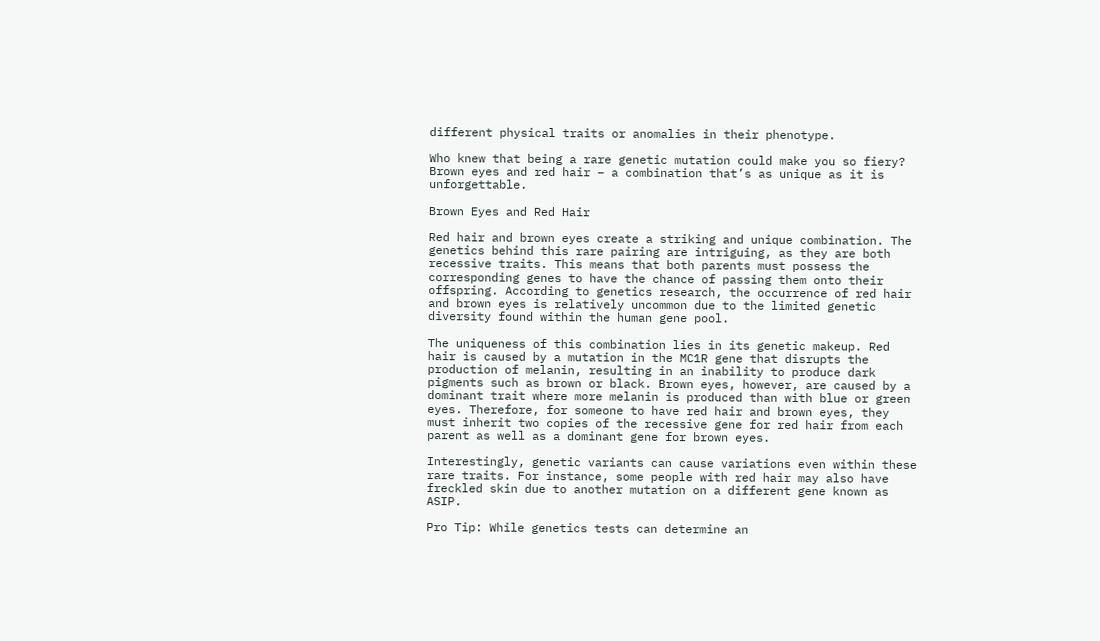different physical traits or anomalies in their phenotype.

Who knew that being a rare genetic mutation could make you so fiery? Brown eyes and red hair – a combination that’s as unique as it is unforgettable.

Brown Eyes and Red Hair

Red hair and brown eyes create a striking and unique combination. The genetics behind this rare pairing are intriguing, as they are both recessive traits. This means that both parents must possess the corresponding genes to have the chance of passing them onto their offspring. According to genetics research, the occurrence of red hair and brown eyes is relatively uncommon due to the limited genetic diversity found within the human gene pool.

The uniqueness of this combination lies in its genetic makeup. Red hair is caused by a mutation in the MC1R gene that disrupts the production of melanin, resulting in an inability to produce dark pigments such as brown or black. Brown eyes, however, are caused by a dominant trait where more melanin is produced than with blue or green eyes. Therefore, for someone to have red hair and brown eyes, they must inherit two copies of the recessive gene for red hair from each parent as well as a dominant gene for brown eyes.

Interestingly, genetic variants can cause variations even within these rare traits. For instance, some people with red hair may also have freckled skin due to another mutation on a different gene known as ASIP.

Pro Tip: While genetics tests can determine an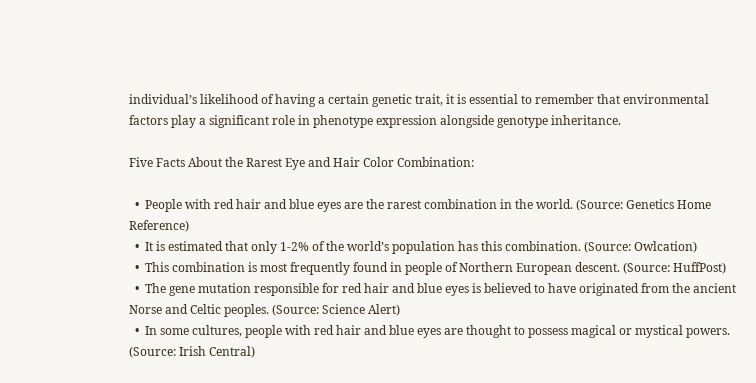individual’s likelihood of having a certain genetic trait, it is essential to remember that environmental factors play a significant role in phenotype expression alongside genotype inheritance.

Five Facts About the Rarest Eye and Hair Color Combination:

  •  People with red hair and blue eyes are the rarest combination in the world. (Source: Genetics Home Reference)
  •  It is estimated that only 1-2% of the world’s population has this combination. (Source: Owlcation)
  •  This combination is most frequently found in people of Northern European descent. (Source: HuffPost)
  •  The gene mutation responsible for red hair and blue eyes is believed to have originated from the ancient Norse and Celtic peoples. (Source: Science Alert)
  •  In some cultures, people with red hair and blue eyes are thought to possess magical or mystical powers. (Source: Irish Central)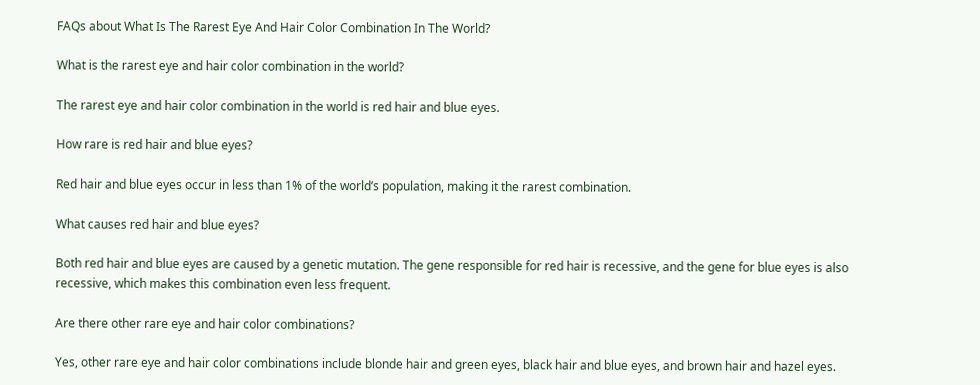FAQs about What Is The Rarest Eye And Hair Color Combination In The World?

What is the rarest eye and hair color combination in the world?

The rarest eye and hair color combination in the world is red hair and blue eyes.

How rare is red hair and blue eyes?

Red hair and blue eyes occur in less than 1% of the world’s population, making it the rarest combination.

What causes red hair and blue eyes?

Both red hair and blue eyes are caused by a genetic mutation. The gene responsible for red hair is recessive, and the gene for blue eyes is also recessive, which makes this combination even less frequent.

Are there other rare eye and hair color combinations?

Yes, other rare eye and hair color combinations include blonde hair and green eyes, black hair and blue eyes, and brown hair and hazel eyes.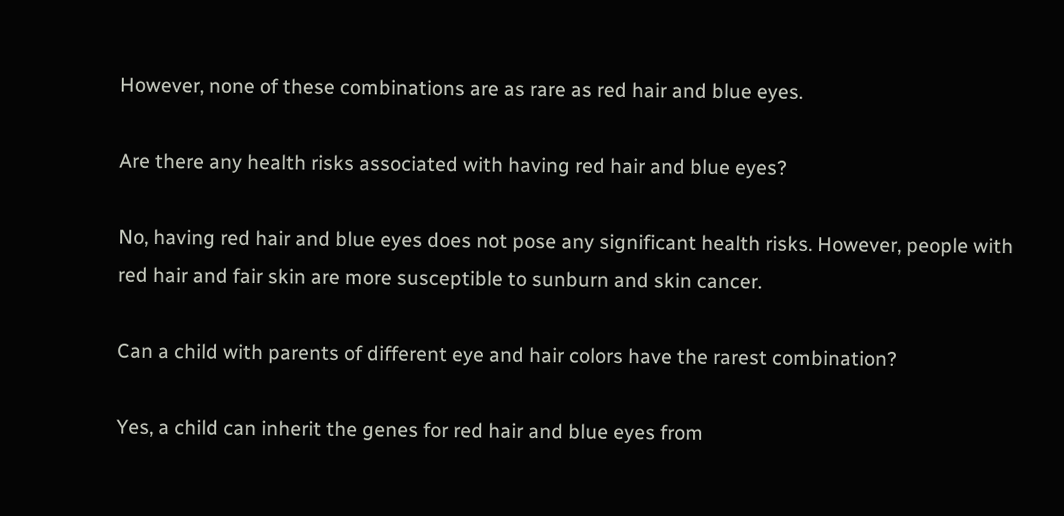However, none of these combinations are as rare as red hair and blue eyes.

Are there any health risks associated with having red hair and blue eyes?

No, having red hair and blue eyes does not pose any significant health risks. However, people with red hair and fair skin are more susceptible to sunburn and skin cancer.

Can a child with parents of different eye and hair colors have the rarest combination?

Yes, a child can inherit the genes for red hair and blue eyes from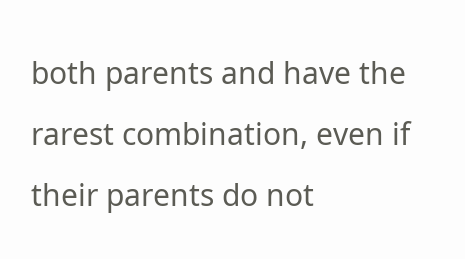both parents and have the rarest combination, even if their parents do not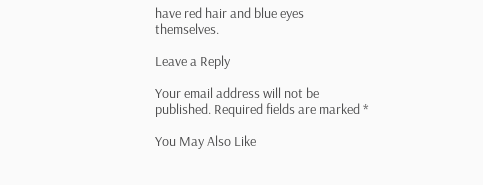have red hair and blue eyes themselves.

Leave a Reply

Your email address will not be published. Required fields are marked *

You May Also Like